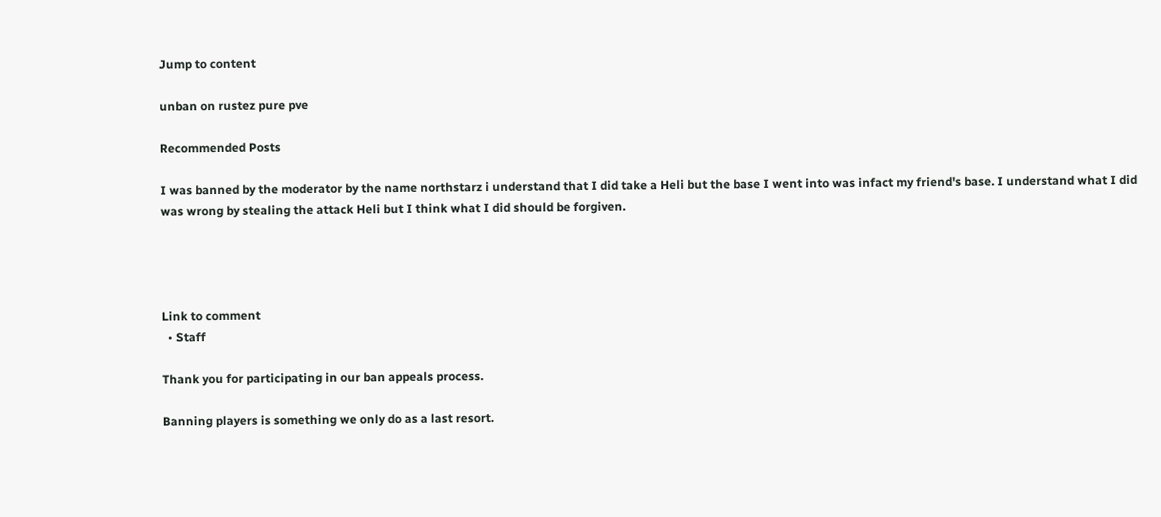Jump to content

unban on rustez pure pve

Recommended Posts

I was banned by the moderator by the name northstarz i understand that I did take a Heli but the base I went into was infact my friend's base. I understand what I did was wrong by stealing the attack Heli but I think what I did should be forgiven.




Link to comment
  • Staff

Thank you for participating in our ban appeals process.

Banning players is something we only do as a last resort.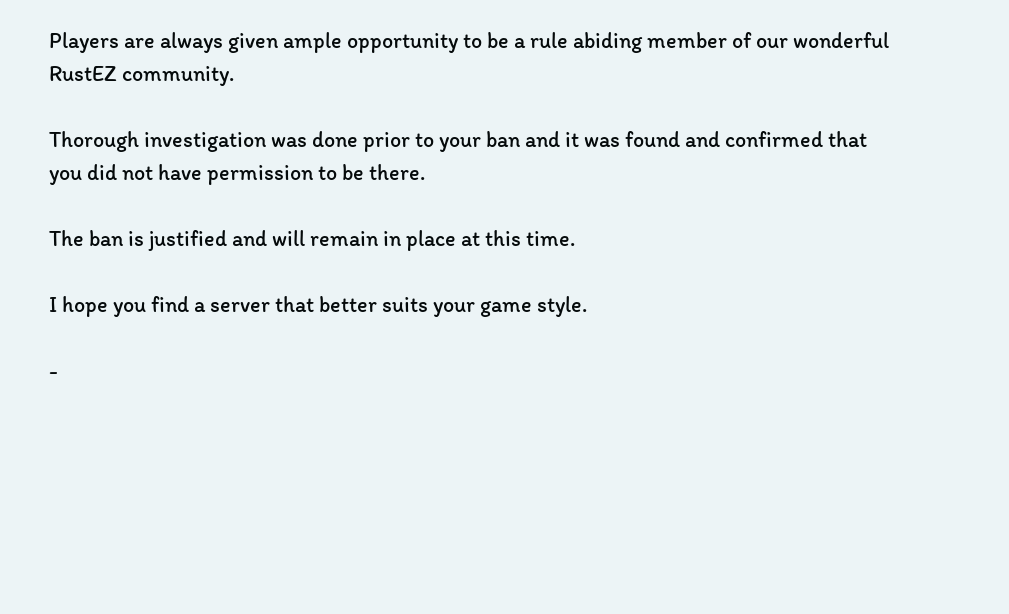Players are always given ample opportunity to be a rule abiding member of our wonderful RustEZ community.

Thorough investigation was done prior to your ban and it was found and confirmed that you did not have permission to be there.

The ban is justified and will remain in place at this time.

I hope you find a server that better suits your game style.

-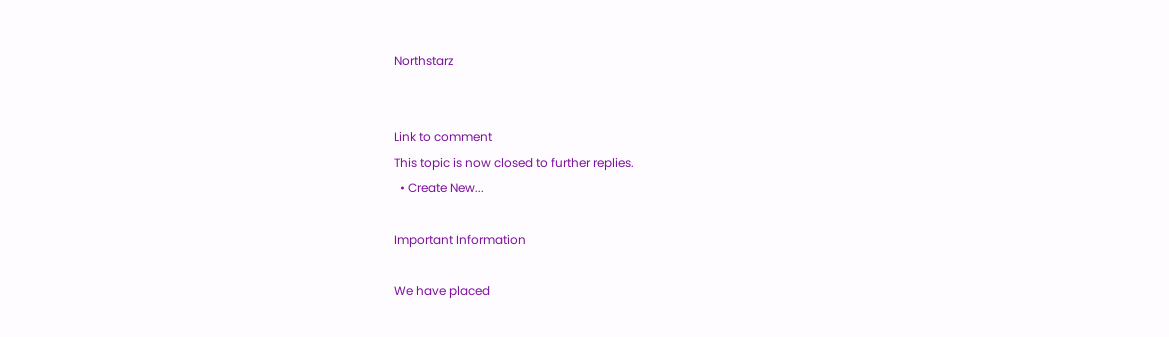Northstarz


Link to comment
This topic is now closed to further replies.
  • Create New...

Important Information

We have placed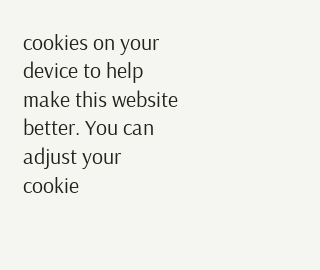cookies on your device to help make this website better. You can adjust your cookie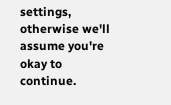settings, otherwise we'll assume you're okay to continue.